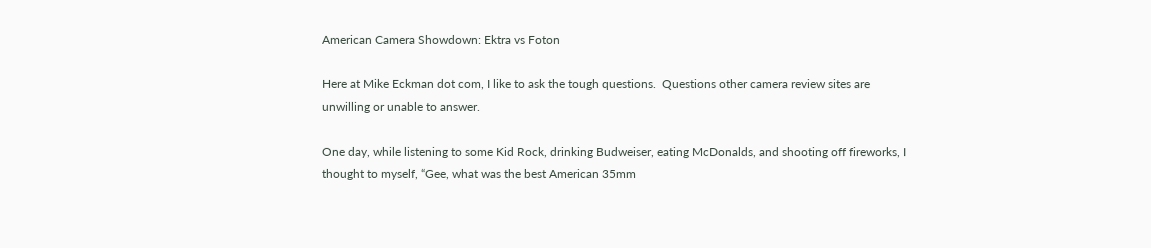American Camera Showdown: Ektra vs Foton

Here at Mike Eckman dot com, I like to ask the tough questions.  Questions other camera review sites are unwilling or unable to answer.

One day, while listening to some Kid Rock, drinking Budweiser, eating McDonalds, and shooting off fireworks, I thought to myself, “Gee, what was the best American 35mm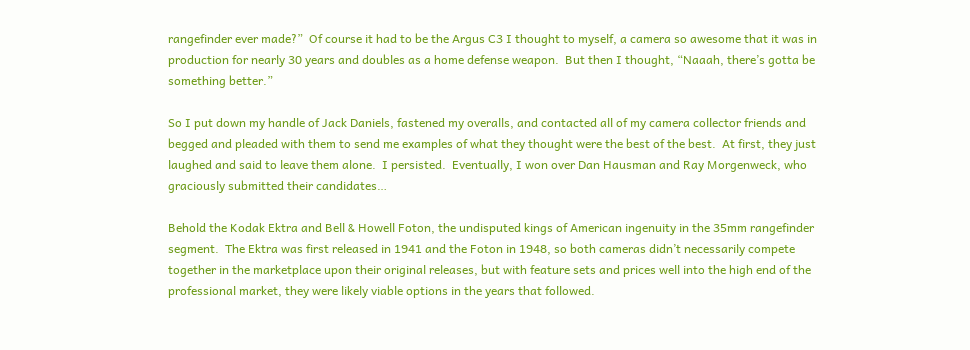rangefinder ever made?”  Of course it had to be the Argus C3 I thought to myself, a camera so awesome that it was in production for nearly 30 years and doubles as a home defense weapon.  But then I thought, “Naaah, there’s gotta be something better.”

So I put down my handle of Jack Daniels, fastened my overalls, and contacted all of my camera collector friends and begged and pleaded with them to send me examples of what they thought were the best of the best.  At first, they just laughed and said to leave them alone.  I persisted.  Eventually, I won over Dan Hausman and Ray Morgenweck, who graciously submitted their candidates…

Behold the Kodak Ektra and Bell & Howell Foton, the undisputed kings of American ingenuity in the 35mm rangefinder segment.  The Ektra was first released in 1941 and the Foton in 1948, so both cameras didn’t necessarily compete together in the marketplace upon their original releases, but with feature sets and prices well into the high end of the professional market, they were likely viable options in the years that followed.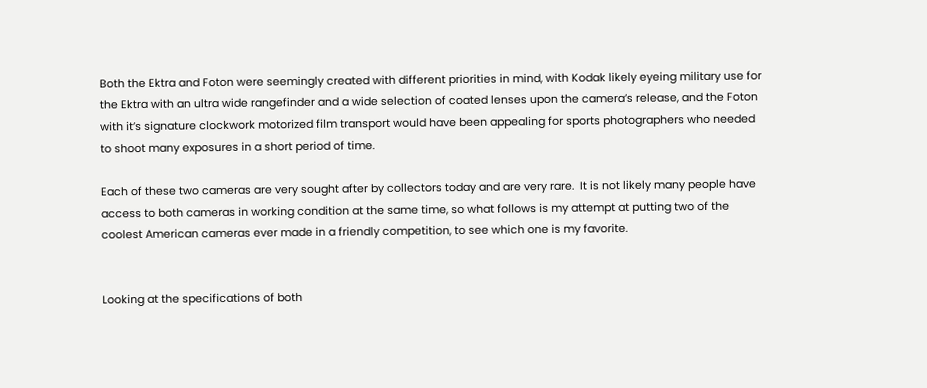Both the Ektra and Foton were seemingly created with different priorities in mind, with Kodak likely eyeing military use for the Ektra with an ultra wide rangefinder and a wide selection of coated lenses upon the camera’s release, and the Foton with it’s signature clockwork motorized film transport would have been appealing for sports photographers who needed to shoot many exposures in a short period of time.

Each of these two cameras are very sought after by collectors today and are very rare.  It is not likely many people have access to both cameras in working condition at the same time, so what follows is my attempt at putting two of the coolest American cameras ever made in a friendly competition, to see which one is my favorite.


Looking at the specifications of both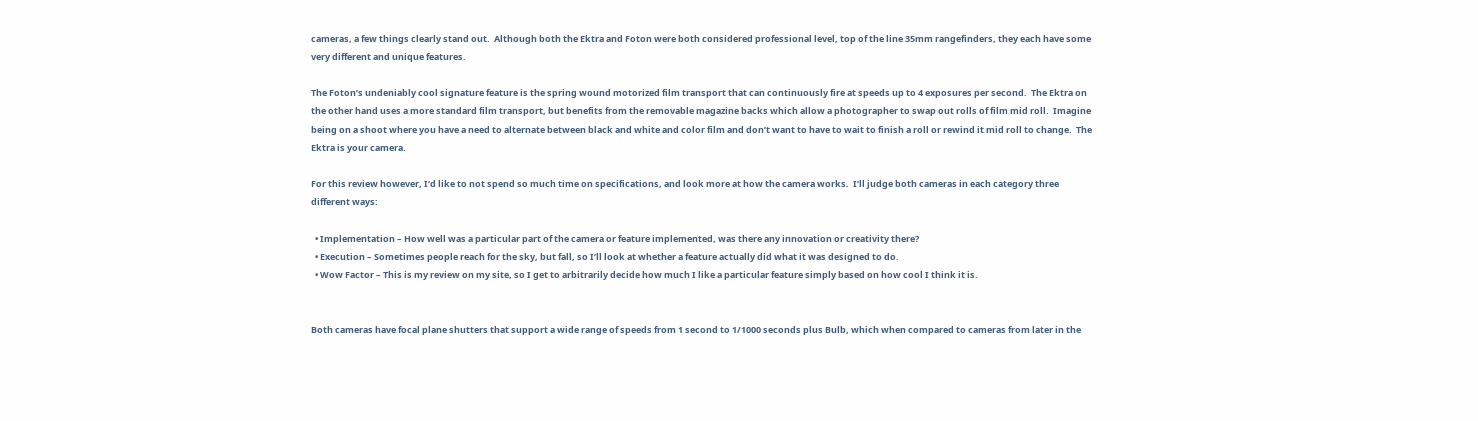cameras, a few things clearly stand out.  Although both the Ektra and Foton were both considered professional level, top of the line 35mm rangefinders, they each have some very different and unique features.

The Foton’s undeniably cool signature feature is the spring wound motorized film transport that can continuously fire at speeds up to 4 exposures per second.  The Ektra on the other hand uses a more standard film transport, but benefits from the removable magazine backs which allow a photographer to swap out rolls of film mid roll.  Imagine being on a shoot where you have a need to alternate between black and white and color film and don’t want to have to wait to finish a roll or rewind it mid roll to change.  The Ektra is your camera.

For this review however, I’d like to not spend so much time on specifications, and look more at how the camera works.  I’ll judge both cameras in each category three different ways:

  • Implementation – How well was a particular part of the camera or feature implemented, was there any innovation or creativity there?
  • Execution – Sometimes people reach for the sky, but fall, so I’ll look at whether a feature actually did what it was designed to do.
  • Wow Factor – This is my review on my site, so I get to arbitrarily decide how much I like a particular feature simply based on how cool I think it is.


Both cameras have focal plane shutters that support a wide range of speeds from 1 second to 1/1000 seconds plus Bulb, which when compared to cameras from later in the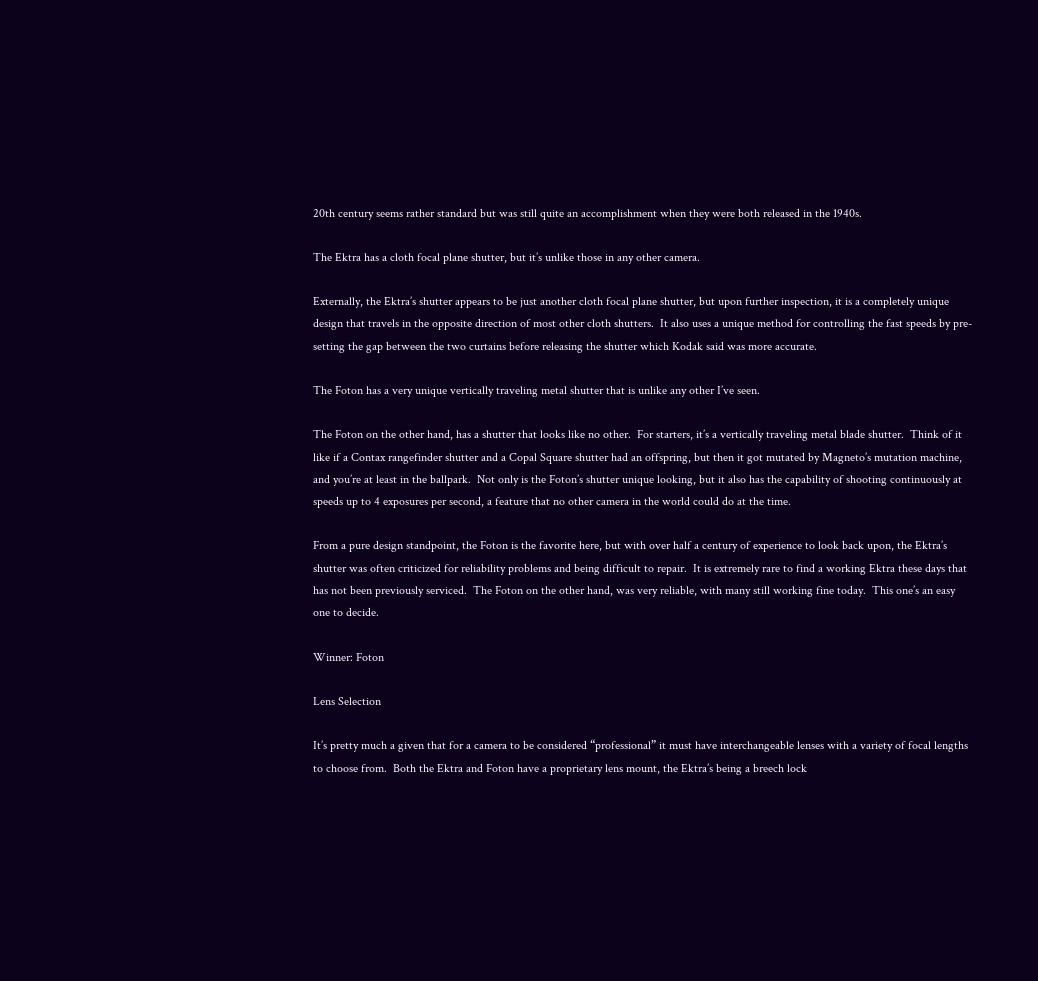20th century seems rather standard but was still quite an accomplishment when they were both released in the 1940s.

The Ektra has a cloth focal plane shutter, but it’s unlike those in any other camera.

Externally, the Ektra’s shutter appears to be just another cloth focal plane shutter, but upon further inspection, it is a completely unique design that travels in the opposite direction of most other cloth shutters.  It also uses a unique method for controlling the fast speeds by pre-setting the gap between the two curtains before releasing the shutter which Kodak said was more accurate.

The Foton has a very unique vertically traveling metal shutter that is unlike any other I’ve seen.

The Foton on the other hand, has a shutter that looks like no other.  For starters, it’s a vertically traveling metal blade shutter.  Think of it like if a Contax rangefinder shutter and a Copal Square shutter had an offspring, but then it got mutated by Magneto’s mutation machine, and you’re at least in the ballpark.  Not only is the Foton’s shutter unique looking, but it also has the capability of shooting continuously at speeds up to 4 exposures per second, a feature that no other camera in the world could do at the time.

From a pure design standpoint, the Foton is the favorite here, but with over half a century of experience to look back upon, the Ektra’s shutter was often criticized for reliability problems and being difficult to repair.  It is extremely rare to find a working Ektra these days that has not been previously serviced.  The Foton on the other hand, was very reliable, with many still working fine today.  This one’s an easy one to decide.

Winner: Foton

Lens Selection

It’s pretty much a given that for a camera to be considered “professional” it must have interchangeable lenses with a variety of focal lengths to choose from.  Both the Ektra and Foton have a proprietary lens mount, the Ektra’s being a breech lock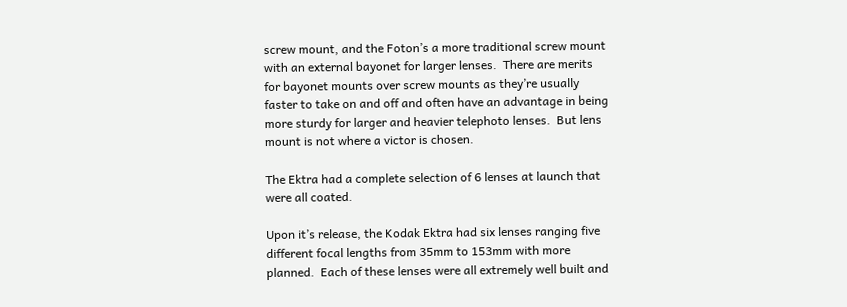screw mount, and the Foton’s a more traditional screw mount with an external bayonet for larger lenses.  There are merits for bayonet mounts over screw mounts as they’re usually faster to take on and off and often have an advantage in being more sturdy for larger and heavier telephoto lenses.  But lens mount is not where a victor is chosen.

The Ektra had a complete selection of 6 lenses at launch that were all coated.

Upon it’s release, the Kodak Ektra had six lenses ranging five different focal lengths from 35mm to 153mm with more planned.  Each of these lenses were all extremely well built and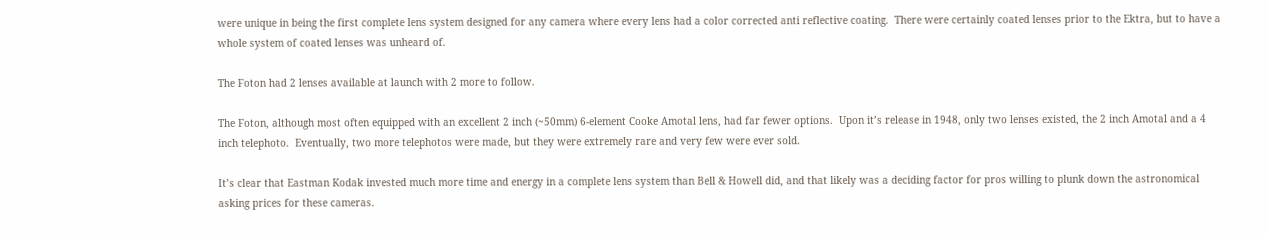were unique in being the first complete lens system designed for any camera where every lens had a color corrected anti reflective coating.  There were certainly coated lenses prior to the Ektra, but to have a whole system of coated lenses was unheard of.

The Foton had 2 lenses available at launch with 2 more to follow.

The Foton, although most often equipped with an excellent 2 inch (~50mm) 6-element Cooke Amotal lens, had far fewer options.  Upon it’s release in 1948, only two lenses existed, the 2 inch Amotal and a 4 inch telephoto.  Eventually, two more telephotos were made, but they were extremely rare and very few were ever sold.

It’s clear that Eastman Kodak invested much more time and energy in a complete lens system than Bell & Howell did, and that likely was a deciding factor for pros willing to plunk down the astronomical asking prices for these cameras.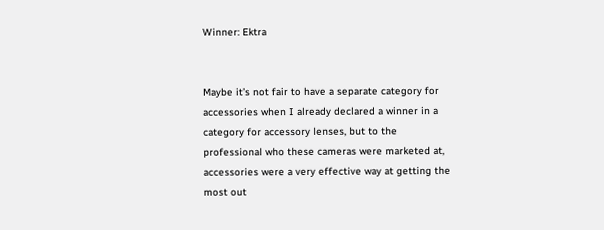Winner: Ektra


Maybe it’s not fair to have a separate category for accessories when I already declared a winner in a category for accessory lenses, but to the professional who these cameras were marketed at, accessories were a very effective way at getting the most out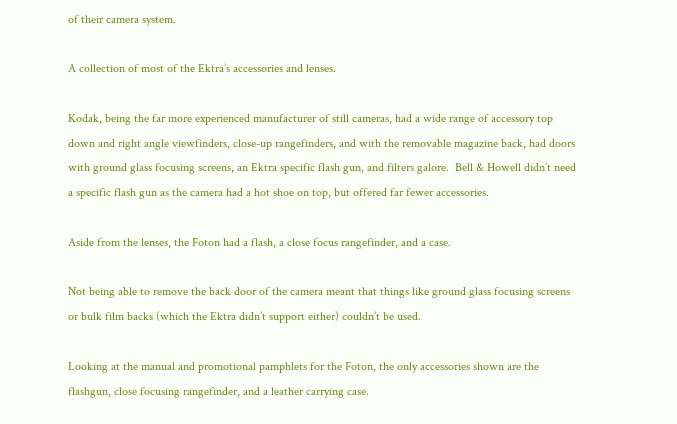of their camera system.

A collection of most of the Ektra’s accessories and lenses.

Kodak, being the far more experienced manufacturer of still cameras, had a wide range of accessory top down and right angle viewfinders, close-up rangefinders, and with the removable magazine back, had doors with ground glass focusing screens, an Ektra specific flash gun, and filters galore.  Bell & Howell didn’t need a specific flash gun as the camera had a hot shoe on top, but offered far fewer accessories.

Aside from the lenses, the Foton had a flash, a close focus rangefinder, and a case.

Not being able to remove the back door of the camera meant that things like ground glass focusing screens or bulk film backs (which the Ektra didn’t support either) couldn’t be used.

Looking at the manual and promotional pamphlets for the Foton, the only accessories shown are the flashgun, close focusing rangefinder, and a leather carrying case.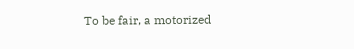To be fair, a motorized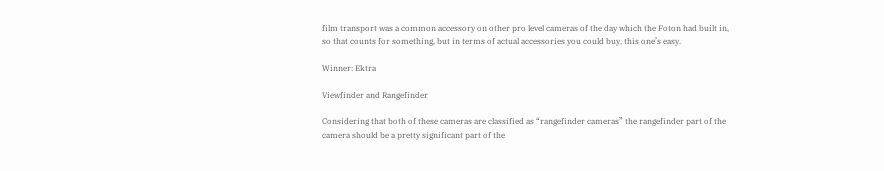film transport was a common accessory on other pro level cameras of the day which the Foton had built in, so that counts for something, but in terms of actual accessories you could buy, this one’s easy.

Winner: Ektra

Viewfinder and Rangefinder

Considering that both of these cameras are classified as “rangefinder cameras” the rangefinder part of the camera should be a pretty significant part of the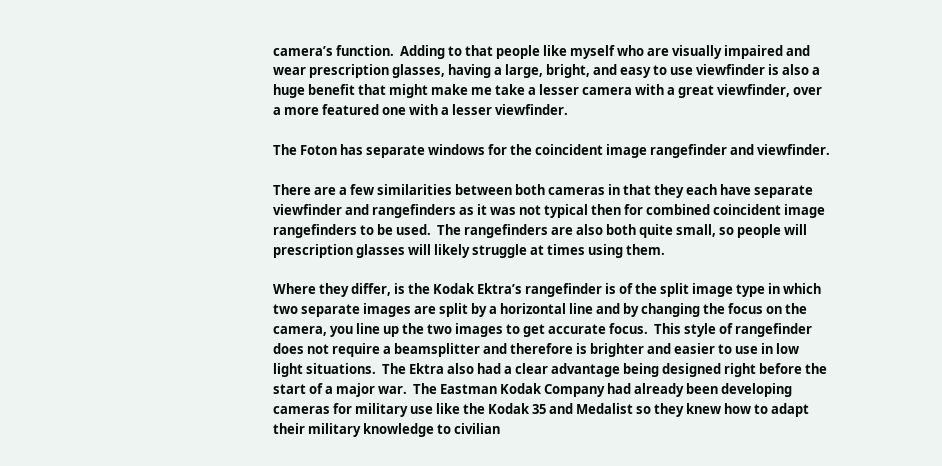camera’s function.  Adding to that people like myself who are visually impaired and wear prescription glasses, having a large, bright, and easy to use viewfinder is also a huge benefit that might make me take a lesser camera with a great viewfinder, over a more featured one with a lesser viewfinder.

The Foton has separate windows for the coincident image rangefinder and viewfinder.

There are a few similarities between both cameras in that they each have separate viewfinder and rangefinders as it was not typical then for combined coincident image rangefinders to be used.  The rangefinders are also both quite small, so people will prescription glasses will likely struggle at times using them.

Where they differ, is the Kodak Ektra’s rangefinder is of the split image type in which two separate images are split by a horizontal line and by changing the focus on the camera, you line up the two images to get accurate focus.  This style of rangefinder does not require a beamsplitter and therefore is brighter and easier to use in low light situations.  The Ektra also had a clear advantage being designed right before the start of a major war.  The Eastman Kodak Company had already been developing cameras for military use like the Kodak 35 and Medalist so they knew how to adapt their military knowledge to civilian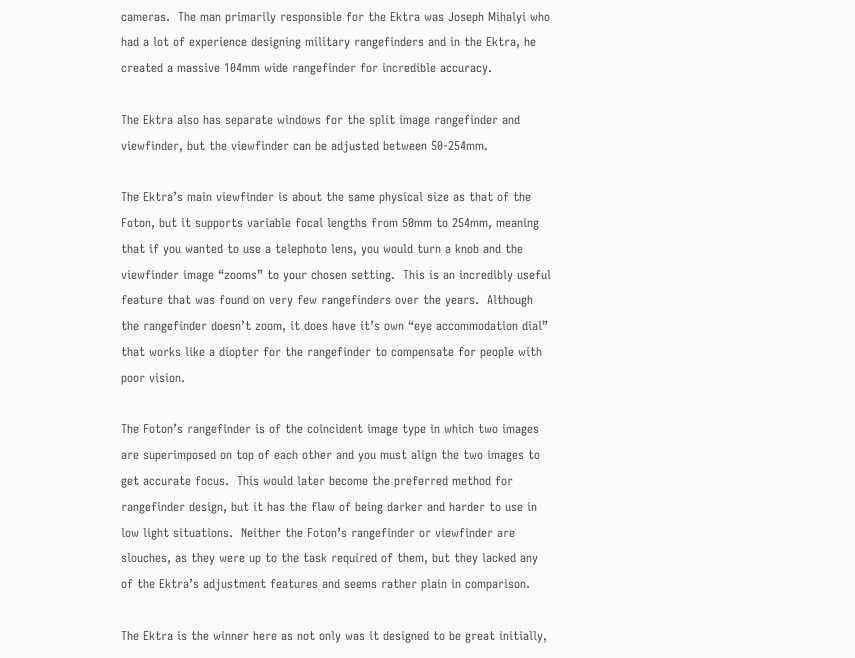cameras.  The man primarily responsible for the Ektra was Joseph Mihalyi who had a lot of experience designing military rangefinders and in the Ektra, he created a massive 104mm wide rangefinder for incredible accuracy.

The Ektra also has separate windows for the split image rangefinder and viewfinder, but the viewfinder can be adjusted between 50-254mm.

The Ektra’s main viewfinder is about the same physical size as that of the Foton, but it supports variable focal lengths from 50mm to 254mm, meaning that if you wanted to use a telephoto lens, you would turn a knob and the viewfinder image “zooms” to your chosen setting.  This is an incredibly useful feature that was found on very few rangefinders over the years.  Although the rangefinder doesn’t zoom, it does have it’s own “eye accommodation dial” that works like a diopter for the rangefinder to compensate for people with poor vision.

The Foton’s rangefinder is of the coincident image type in which two images are superimposed on top of each other and you must align the two images to get accurate focus.  This would later become the preferred method for rangefinder design, but it has the flaw of being darker and harder to use in low light situations.  Neither the Foton’s rangefinder or viewfinder are slouches, as they were up to the task required of them, but they lacked any of the Ektra’s adjustment features and seems rather plain in comparison.

The Ektra is the winner here as not only was it designed to be great initially,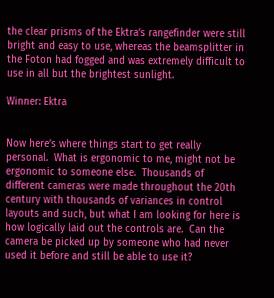the clear prisms of the Ektra’s rangefinder were still bright and easy to use, whereas the beamsplitter in the Foton had fogged and was extremely difficult to use in all but the brightest sunlight.

Winner: Ektra


Now here’s where things start to get really personal.  What is ergonomic to me, might not be ergonomic to someone else.  Thousands of different cameras were made throughout the 20th century with thousands of variances in control layouts and such, but what I am looking for here is how logically laid out the controls are.  Can the camera be picked up by someone who had never used it before and still be able to use it?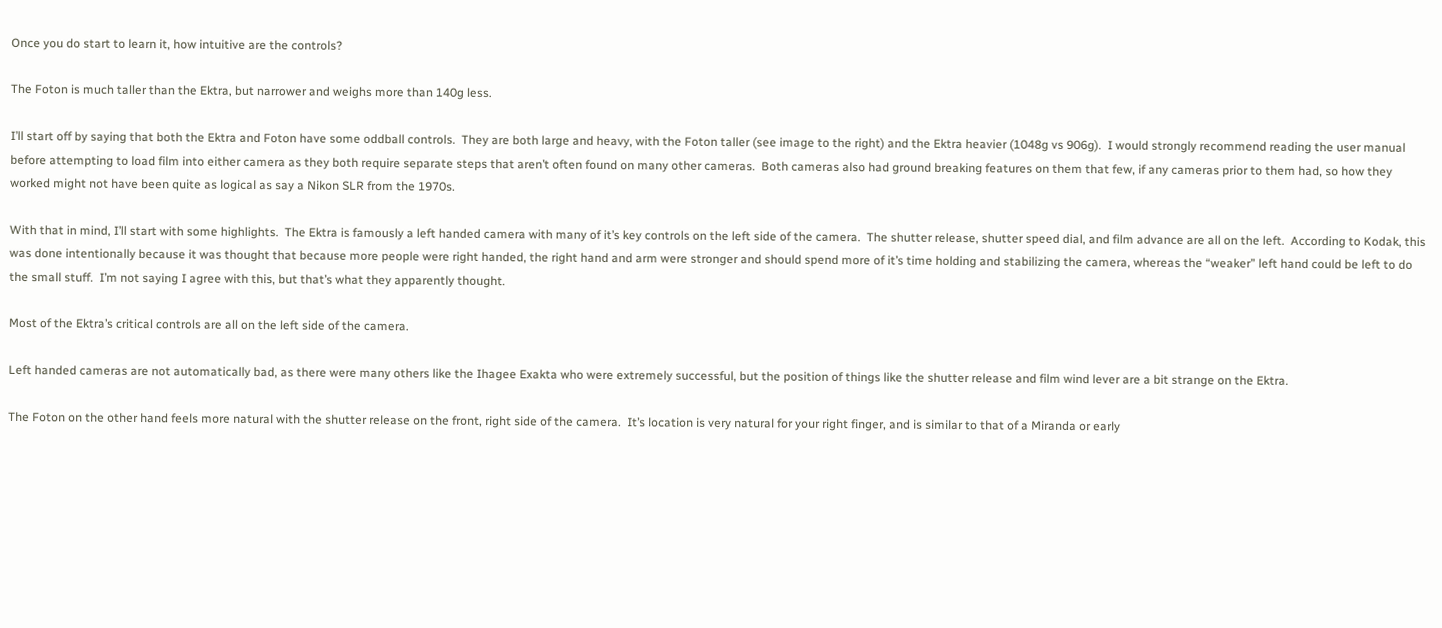Once you do start to learn it, how intuitive are the controls?

The Foton is much taller than the Ektra, but narrower and weighs more than 140g less.

I’ll start off by saying that both the Ektra and Foton have some oddball controls.  They are both large and heavy, with the Foton taller (see image to the right) and the Ektra heavier (1048g vs 906g).  I would strongly recommend reading the user manual before attempting to load film into either camera as they both require separate steps that aren’t often found on many other cameras.  Both cameras also had ground breaking features on them that few, if any cameras prior to them had, so how they worked might not have been quite as logical as say a Nikon SLR from the 1970s.

With that in mind, I’ll start with some highlights.  The Ektra is famously a left handed camera with many of it’s key controls on the left side of the camera.  The shutter release, shutter speed dial, and film advance are all on the left.  According to Kodak, this was done intentionally because it was thought that because more people were right handed, the right hand and arm were stronger and should spend more of it’s time holding and stabilizing the camera, whereas the “weaker” left hand could be left to do the small stuff.  I’m not saying I agree with this, but that’s what they apparently thought.

Most of the Ektra’s critical controls are all on the left side of the camera.

Left handed cameras are not automatically bad, as there were many others like the Ihagee Exakta who were extremely successful, but the position of things like the shutter release and film wind lever are a bit strange on the Ektra.

The Foton on the other hand feels more natural with the shutter release on the front, right side of the camera.  It’s location is very natural for your right finger, and is similar to that of a Miranda or early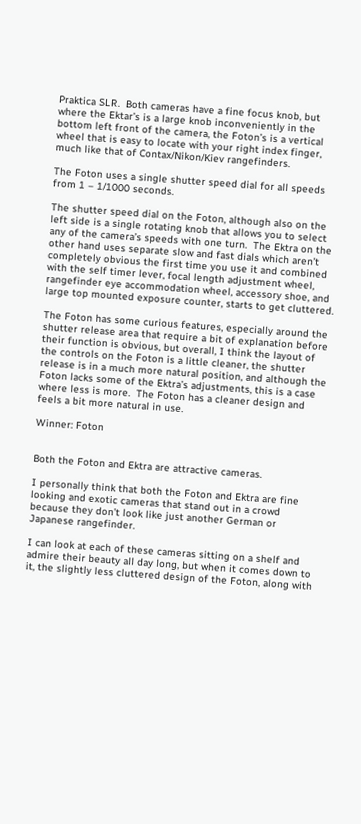Praktica SLR.  Both cameras have a fine focus knob, but where the Ektar’s is a large knob inconveniently in the bottom left front of the camera, the Foton’s is a vertical wheel that is easy to locate with your right index finger, much like that of Contax/Nikon/Kiev rangefinders.

The Foton uses a single shutter speed dial for all speeds from 1 – 1/1000 seconds.

The shutter speed dial on the Foton, although also on the left side is a single rotating knob that allows you to select any of the camera’s speeds with one turn.  The Ektra on the other hand uses separate slow and fast dials which aren’t completely obvious the first time you use it and combined with the self timer lever, focal length adjustment wheel, rangefinder eye accommodation wheel, accessory shoe, and large top mounted exposure counter, starts to get cluttered.

The Foton has some curious features, especially around the shutter release area that require a bit of explanation before their function is obvious, but overall, I think the layout of the controls on the Foton is a little cleaner, the shutter release is in a much more natural position, and although the Foton lacks some of the Ektra’s adjustments, this is a case where less is more.  The Foton has a cleaner design and feels a bit more natural in use.

Winner: Foton


Both the Foton and Ektra are attractive cameras.

I personally think that both the Foton and Ektra are fine looking and exotic cameras that stand out in a crowd because they don’t look like just another German or Japanese rangefinder.

I can look at each of these cameras sitting on a shelf and admire their beauty all day long, but when it comes down to it, the slightly less cluttered design of the Foton, along with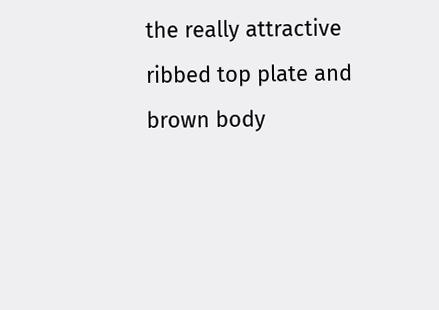the really attractive ribbed top plate and brown body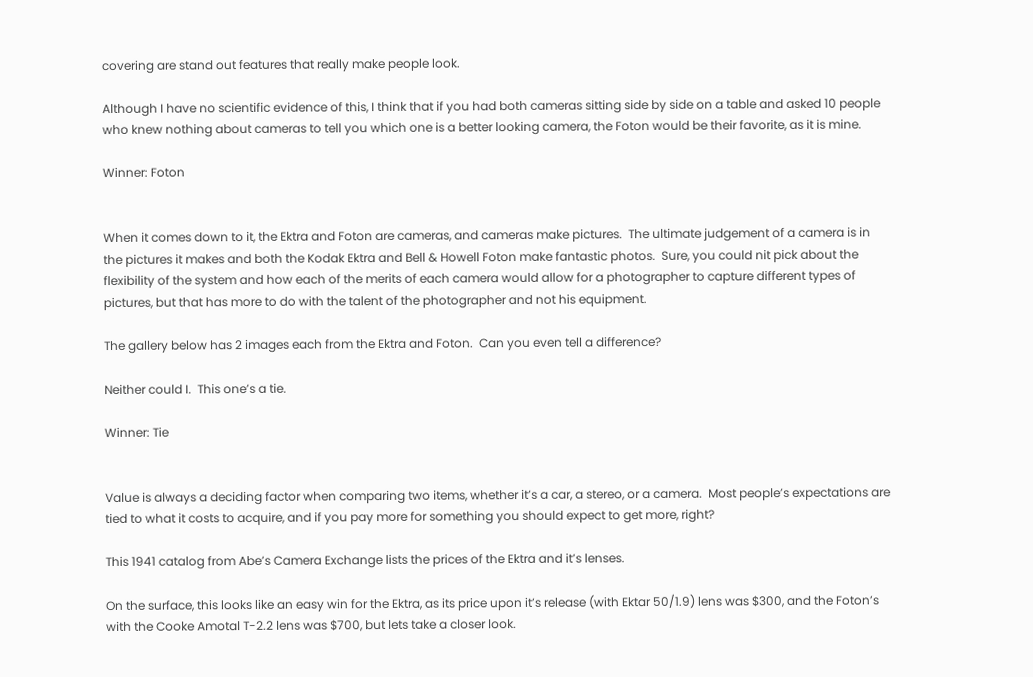covering are stand out features that really make people look.

Although I have no scientific evidence of this, I think that if you had both cameras sitting side by side on a table and asked 10 people who knew nothing about cameras to tell you which one is a better looking camera, the Foton would be their favorite, as it is mine.

Winner: Foton


When it comes down to it, the Ektra and Foton are cameras, and cameras make pictures.  The ultimate judgement of a camera is in the pictures it makes and both the Kodak Ektra and Bell & Howell Foton make fantastic photos.  Sure, you could nit pick about the flexibility of the system and how each of the merits of each camera would allow for a photographer to capture different types of pictures, but that has more to do with the talent of the photographer and not his equipment.

The gallery below has 2 images each from the Ektra and Foton.  Can you even tell a difference?

Neither could I.  This one’s a tie.

Winner: Tie


Value is always a deciding factor when comparing two items, whether it’s a car, a stereo, or a camera.  Most people’s expectations are tied to what it costs to acquire, and if you pay more for something you should expect to get more, right?

This 1941 catalog from Abe’s Camera Exchange lists the prices of the Ektra and it’s lenses.

On the surface, this looks like an easy win for the Ektra, as its price upon it’s release (with Ektar 50/1.9) lens was $300, and the Foton’s with the Cooke Amotal T-2.2 lens was $700, but lets take a closer look.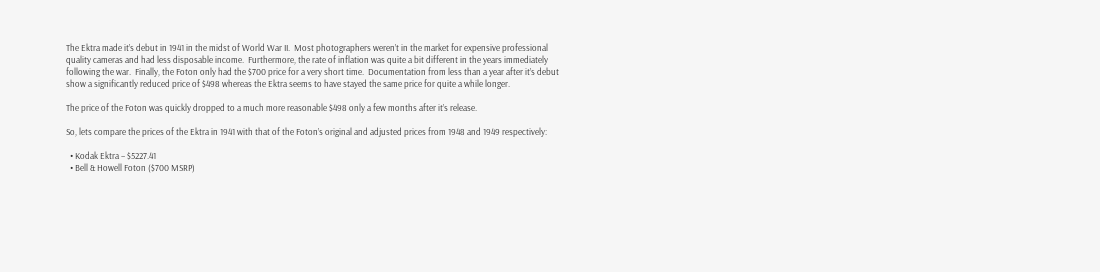The Ektra made it’s debut in 1941 in the midst of World War II.  Most photographers weren’t in the market for expensive professional quality cameras and had less disposable income.  Furthermore, the rate of inflation was quite a bit different in the years immediately following the war.  Finally, the Foton only had the $700 price for a very short time.  Documentation from less than a year after it’s debut show a significantly reduced price of $498 whereas the Ektra seems to have stayed the same price for quite a while longer.

The price of the Foton was quickly dropped to a much more reasonable $498 only a few months after it’s release.

So, lets compare the prices of the Ektra in 1941 with that of the Foton’s original and adjusted prices from 1948 and 1949 respectively:

  • Kodak Ektra – $5227.41
  • Bell & Howell Foton ($700 MSRP)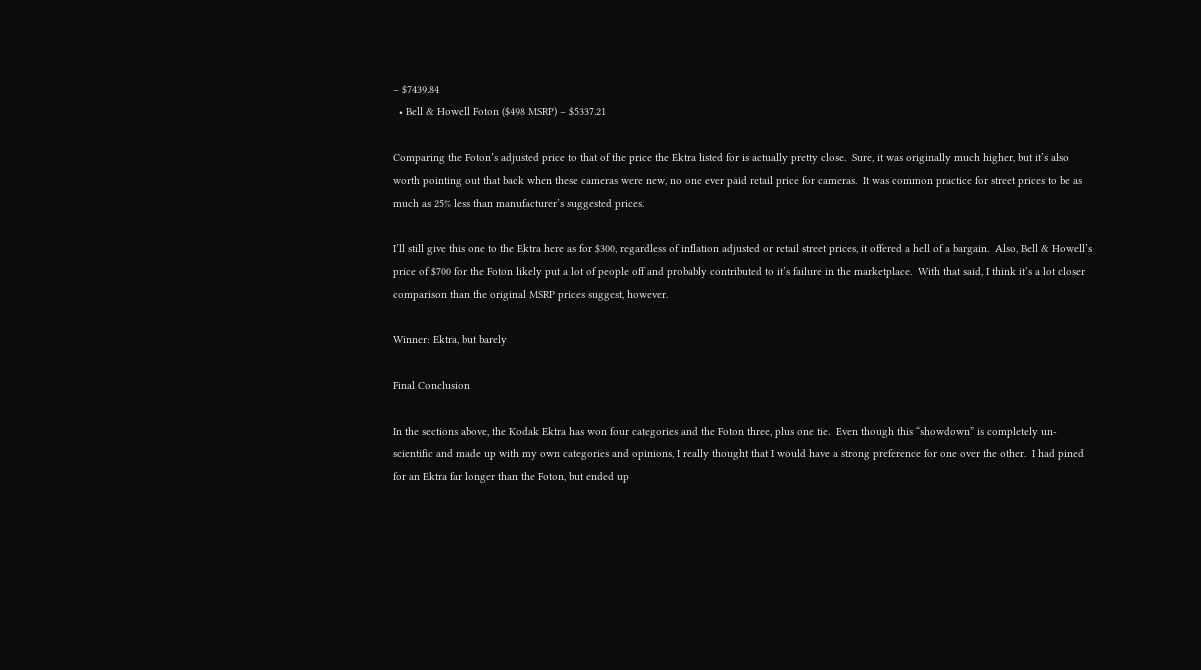– $7439.84
  • Bell & Howell Foton ($498 MSRP) – $5337.21

Comparing the Foton’s adjusted price to that of the price the Ektra listed for is actually pretty close.  Sure, it was originally much higher, but it’s also worth pointing out that back when these cameras were new, no one ever paid retail price for cameras.  It was common practice for street prices to be as much as 25% less than manufacturer’s suggested prices.

I’ll still give this one to the Ektra here as for $300, regardless of inflation adjusted or retail street prices, it offered a hell of a bargain.  Also, Bell & Howell’s price of $700 for the Foton likely put a lot of people off and probably contributed to it’s failure in the marketplace.  With that said, I think it’s a lot closer comparison than the original MSRP prices suggest, however.

Winner: Ektra, but barely

Final Conclusion

In the sections above, the Kodak Ektra has won four categories and the Foton three, plus one tie.  Even though this “showdown” is completely un-scientific and made up with my own categories and opinions, I really thought that I would have a strong preference for one over the other.  I had pined for an Ektra far longer than the Foton, but ended up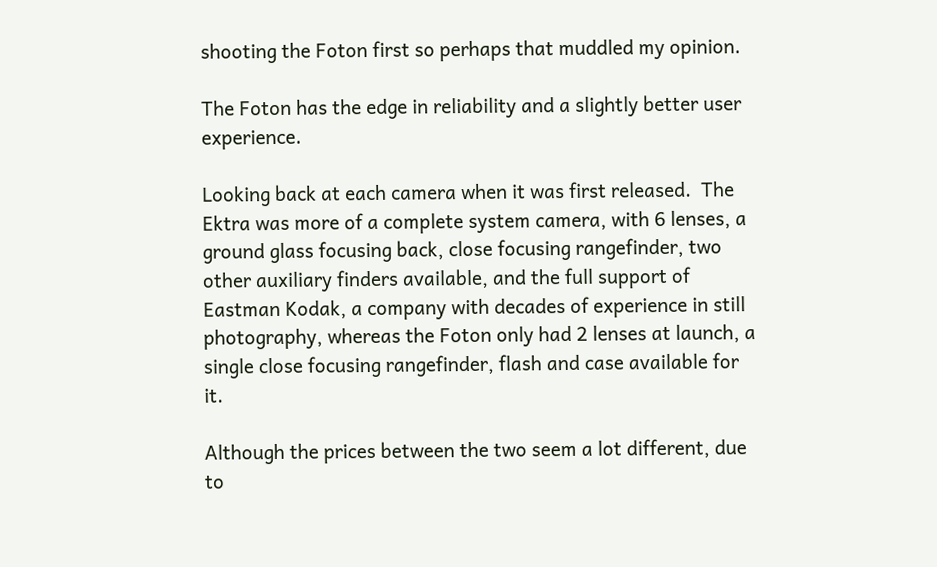shooting the Foton first so perhaps that muddled my opinion.

The Foton has the edge in reliability and a slightly better user experience.

Looking back at each camera when it was first released.  The Ektra was more of a complete system camera, with 6 lenses, a ground glass focusing back, close focusing rangefinder, two other auxiliary finders available, and the full support of Eastman Kodak, a company with decades of experience in still photography, whereas the Foton only had 2 lenses at launch, a single close focusing rangefinder, flash and case available for it.

Although the prices between the two seem a lot different, due to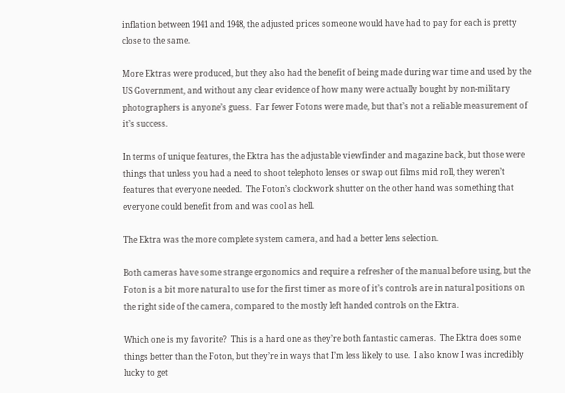inflation between 1941 and 1948, the adjusted prices someone would have had to pay for each is pretty close to the same.

More Ektras were produced, but they also had the benefit of being made during war time and used by the US Government, and without any clear evidence of how many were actually bought by non-military photographers is anyone’s guess.  Far fewer Fotons were made, but that’s not a reliable measurement of it’s success.

In terms of unique features, the Ektra has the adjustable viewfinder and magazine back, but those were things that unless you had a need to shoot telephoto lenses or swap out films mid roll, they weren’t features that everyone needed.  The Foton’s clockwork shutter on the other hand was something that everyone could benefit from and was cool as hell.

The Ektra was the more complete system camera, and had a better lens selection.

Both cameras have some strange ergonomics and require a refresher of the manual before using, but the Foton is a bit more natural to use for the first timer as more of it’s controls are in natural positions on the right side of the camera, compared to the mostly left handed controls on the Ektra.

Which one is my favorite?  This is a hard one as they’re both fantastic cameras.  The Ektra does some things better than the Foton, but they’re in ways that I’m less likely to use.  I also know I was incredibly lucky to get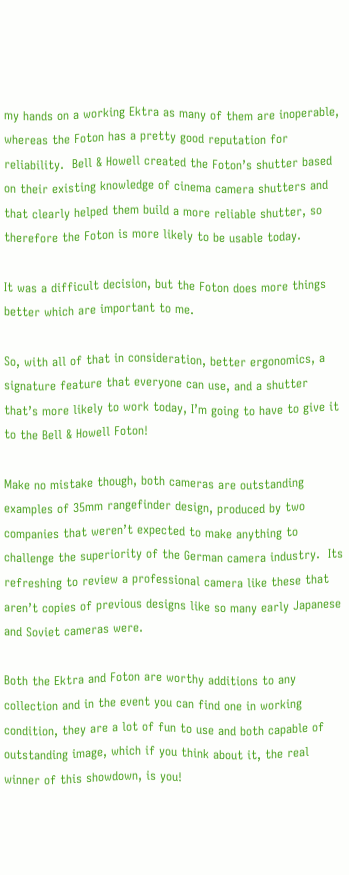my hands on a working Ektra as many of them are inoperable, whereas the Foton has a pretty good reputation for reliability.  Bell & Howell created the Foton’s shutter based on their existing knowledge of cinema camera shutters and that clearly helped them build a more reliable shutter, so therefore the Foton is more likely to be usable today.

It was a difficult decision, but the Foton does more things better which are important to me.

So, with all of that in consideration, better ergonomics, a signature feature that everyone can use, and a shutter that’s more likely to work today, I’m going to have to give it to the Bell & Howell Foton!

Make no mistake though, both cameras are outstanding examples of 35mm rangefinder design, produced by two companies that weren’t expected to make anything to challenge the superiority of the German camera industry.  Its refreshing to review a professional camera like these that aren’t copies of previous designs like so many early Japanese and Soviet cameras were.

Both the Ektra and Foton are worthy additions to any collection and in the event you can find one in working condition, they are a lot of fun to use and both capable of outstanding image, which if you think about it, the real winner of this showdown, is you!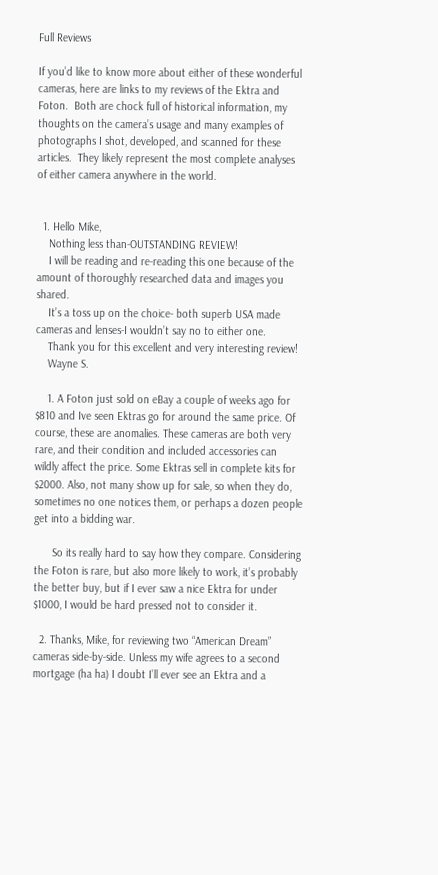Full Reviews

If you’d like to know more about either of these wonderful cameras, here are links to my reviews of the Ektra and Foton.  Both are chock full of historical information, my thoughts on the camera’s usage and many examples of photographs I shot, developed, and scanned for these articles.  They likely represent the most complete analyses of either camera anywhere in the world.


  1. Hello Mike,
    Nothing less than-OUTSTANDING REVIEW!
    I will be reading and re-reading this one because of the amount of thoroughly researched data and images you shared.
    It’s a toss up on the choice- both superb USA made cameras and lenses-I wouldn’t say no to either one.
    Thank you for this excellent and very interesting review!
    Wayne S.

    1. A Foton just sold on eBay a couple of weeks ago for $810 and Ive seen Ektras go for around the same price. Of course, these are anomalies. These cameras are both very rare, and their condition and included accessories can wildly affect the price. Some Ektras sell in complete kits for $2000. Also, not many show up for sale, so when they do, sometimes no one notices them, or perhaps a dozen people get into a bidding war.

      So its really hard to say how they compare. Considering the Foton is rare, but also more likely to work, it’s probably the better buy, but if I ever saw a nice Ektra for under $1000, I would be hard pressed not to consider it.

  2. Thanks, Mike, for reviewing two “American Dream” cameras side-by-side. Unless my wife agrees to a second mortgage (ha ha) I doubt I’ll ever see an Ektra and a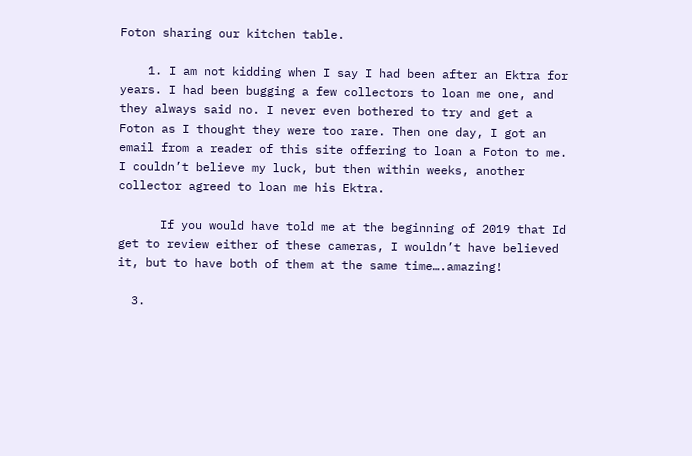Foton sharing our kitchen table.

    1. I am not kidding when I say I had been after an Ektra for years. I had been bugging a few collectors to loan me one, and they always said no. I never even bothered to try and get a Foton as I thought they were too rare. Then one day, I got an email from a reader of this site offering to loan a Foton to me. I couldn’t believe my luck, but then within weeks, another collector agreed to loan me his Ektra.

      If you would have told me at the beginning of 2019 that Id get to review either of these cameras, I wouldn’t have believed it, but to have both of them at the same time….amazing!

  3.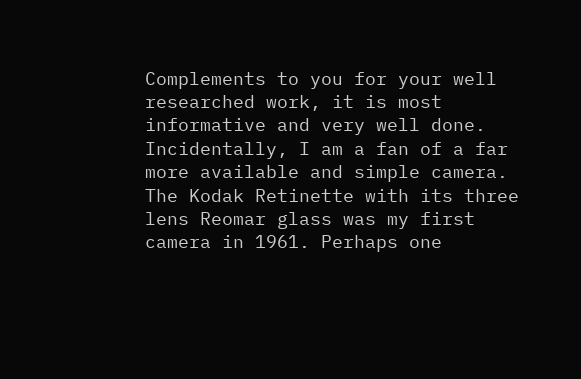Complements to you for your well researched work, it is most informative and very well done. Incidentally, I am a fan of a far more available and simple camera. The Kodak Retinette with its three lens Reomar glass was my first camera in 1961. Perhaps one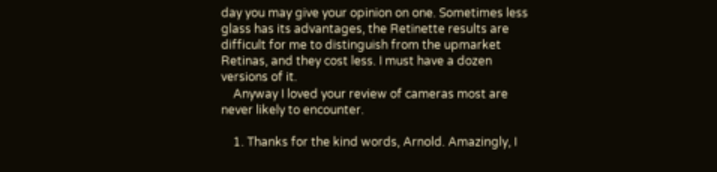day you may give your opinion on one. Sometimes less glass has its advantages, the Retinette results are difficult for me to distinguish from the upmarket Retinas, and they cost less. I must have a dozen versions of it.
    Anyway I loved your review of cameras most are never likely to encounter.

    1. Thanks for the kind words, Arnold. Amazingly, I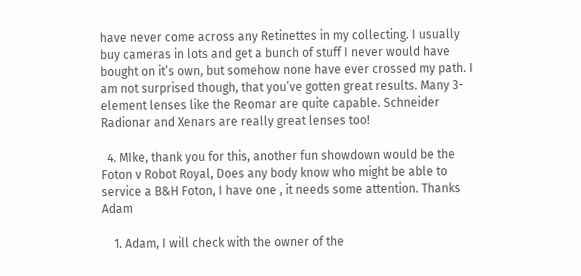have never come across any Retinettes in my collecting. I usually buy cameras in lots and get a bunch of stuff I never would have bought on it’s own, but somehow none have ever crossed my path. I am not surprised though, that you’ve gotten great results. Many 3-element lenses like the Reomar are quite capable. Schneider Radionar and Xenars are really great lenses too!

  4. MIke, thank you for this, another fun showdown would be the Foton v Robot Royal, Does any body know who might be able to service a B&H Foton, I have one , it needs some attention. Thanks Adam

    1. Adam, I will check with the owner of the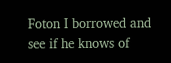Foton I borrowed and see if he knows of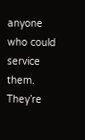anyone who could service them. They’re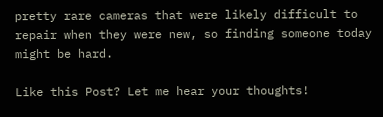pretty rare cameras that were likely difficult to repair when they were new, so finding someone today might be hard.

Like this Post? Let me hear your thoughts!